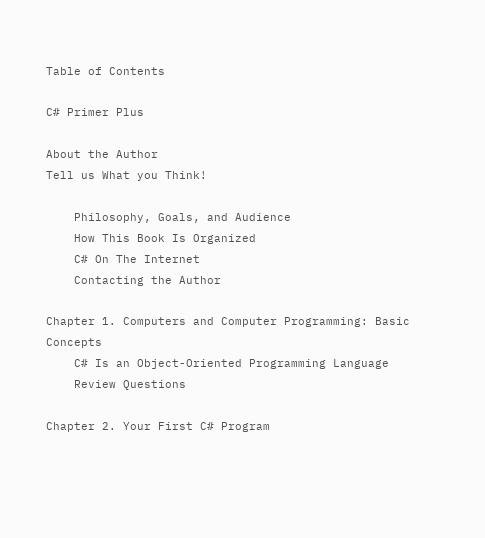Table of Contents

C# Primer Plus

About the Author
Tell us What you Think!

    Philosophy, Goals, and Audience
    How This Book Is Organized
    C# On The Internet
    Contacting the Author

Chapter 1. Computers and Computer Programming: Basic Concepts
    C# Is an Object-Oriented Programming Language
    Review Questions

Chapter 2. Your First C# Program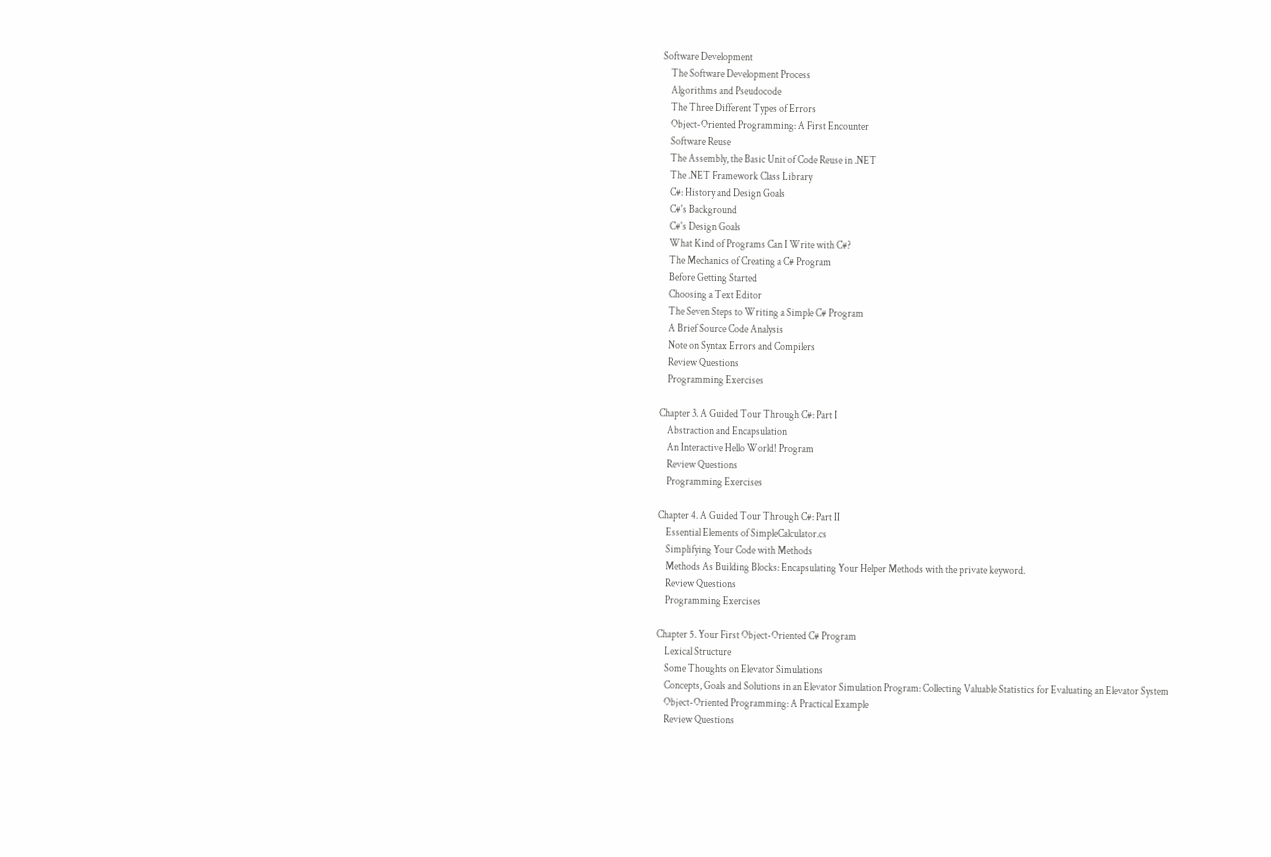Software Development
    The Software Development Process
    Algorithms and Pseudocode
    The Three Different Types of Errors
    Object-Oriented Programming: A First Encounter
    Software Reuse
    The Assembly, the Basic Unit of Code Reuse in .NET
    The .NET Framework Class Library
    C#: History and Design Goals
    C#'s Background
    C#'s Design Goals
    What Kind of Programs Can I Write with C#?
    The Mechanics of Creating a C# Program
    Before Getting Started
    Choosing a Text Editor
    The Seven Steps to Writing a Simple C# Program
    A Brief Source Code Analysis
    Note on Syntax Errors and Compilers
    Review Questions
    Programming Exercises

Chapter 3. A Guided Tour Through C#: Part I
    Abstraction and Encapsulation
    An Interactive Hello World! Program
    Review Questions
    Programming Exercises

Chapter 4. A Guided Tour Through C#: Part II
    Essential Elements of SimpleCalculator.cs
    Simplifying Your Code with Methods
    Methods As Building Blocks: Encapsulating Your Helper Methods with the private keyword.
    Review Questions
    Programming Exercises

Chapter 5. Your First Object-Oriented C# Program
    Lexical Structure
    Some Thoughts on Elevator Simulations
    Concepts, Goals and Solutions in an Elevator Simulation Program: Collecting Valuable Statistics for Evaluating an Elevator System
    Object-Oriented Programming: A Practical Example
    Review Questions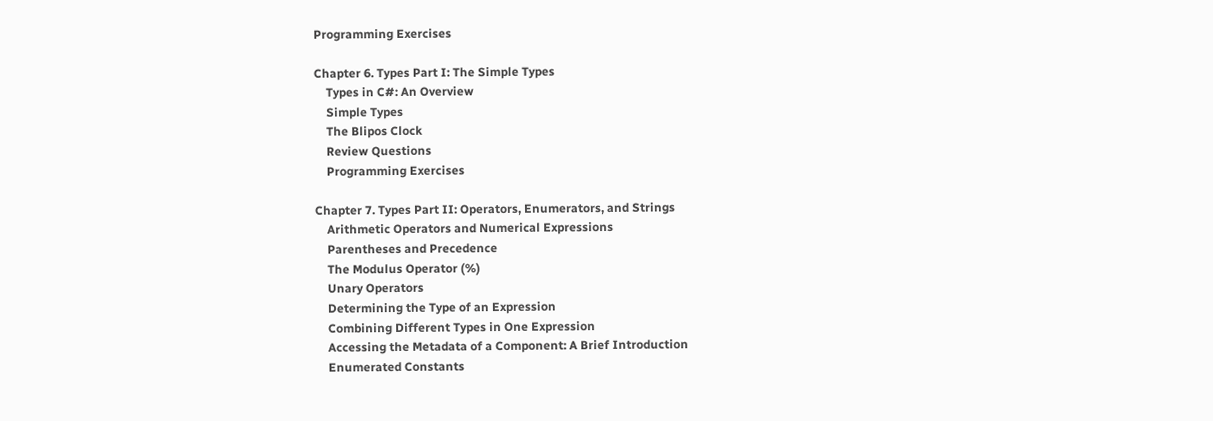Programming Exercises

Chapter 6. Types Part I: The Simple Types
    Types in C#: An Overview
    Simple Types
    The Blipos Clock
    Review Questions
    Programming Exercises

Chapter 7. Types Part II: Operators, Enumerators, and Strings
    Arithmetic Operators and Numerical Expressions
    Parentheses and Precedence
    The Modulus Operator (%)
    Unary Operators
    Determining the Type of an Expression
    Combining Different Types in One Expression
    Accessing the Metadata of a Component: A Brief Introduction
    Enumerated Constants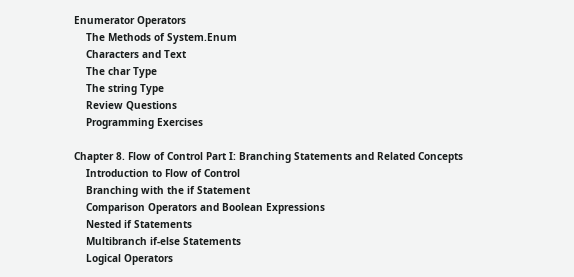Enumerator Operators
    The Methods of System.Enum
    Characters and Text
    The char Type
    The string Type
    Review Questions
    Programming Exercises

Chapter 8. Flow of Control Part I: Branching Statements and Related Concepts
    Introduction to Flow of Control
    Branching with the if Statement
    Comparison Operators and Boolean Expressions
    Nested if Statements
    Multibranch if-else Statements
    Logical Operators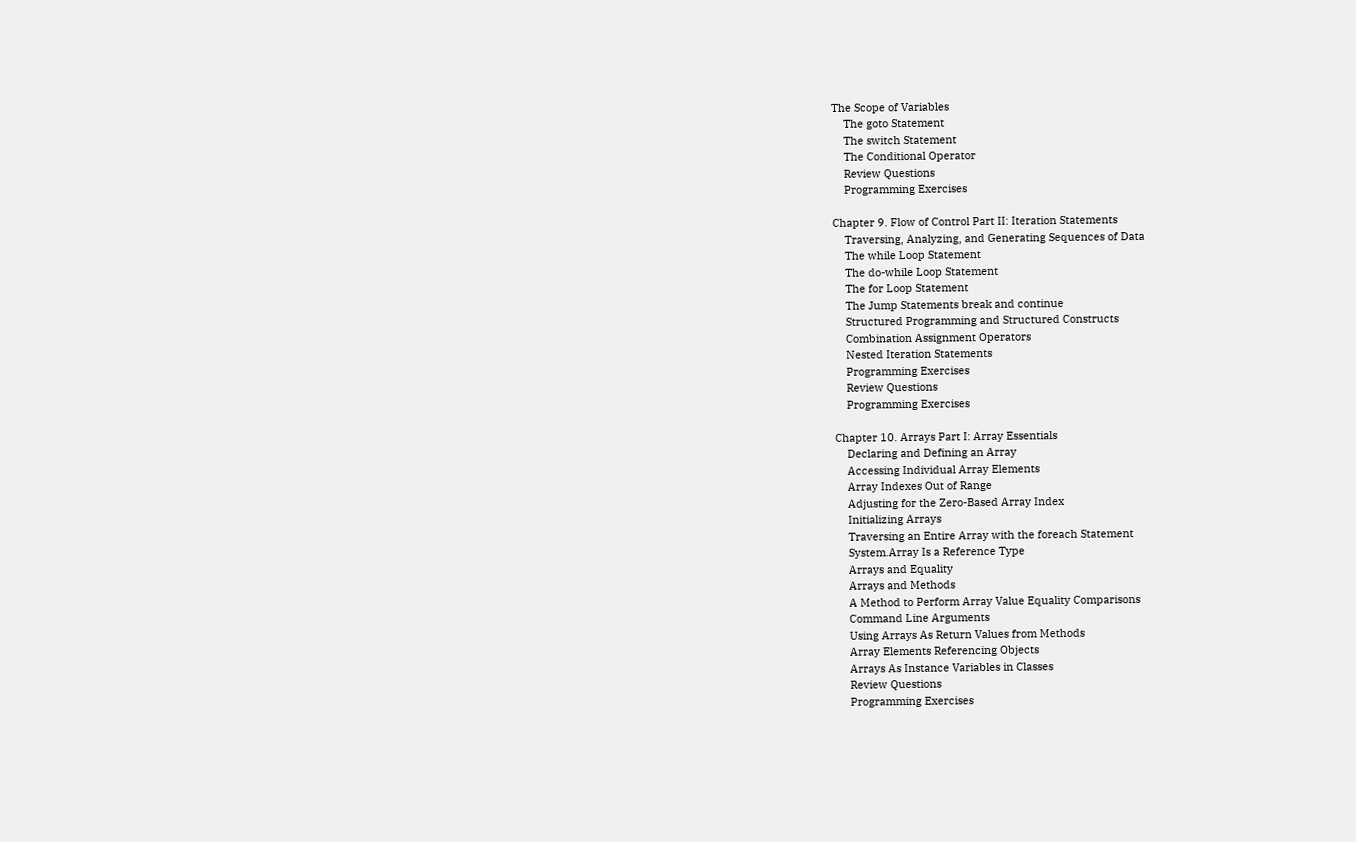The Scope of Variables
    The goto Statement
    The switch Statement
    The Conditional Operator
    Review Questions
    Programming Exercises

Chapter 9. Flow of Control Part II: Iteration Statements
    Traversing, Analyzing, and Generating Sequences of Data
    The while Loop Statement
    The do-while Loop Statement
    The for Loop Statement
    The Jump Statements break and continue
    Structured Programming and Structured Constructs
    Combination Assignment Operators
    Nested Iteration Statements
    Programming Exercises
    Review Questions
    Programming Exercises

Chapter 10. Arrays Part I: Array Essentials
    Declaring and Defining an Array
    Accessing Individual Array Elements
    Array Indexes Out of Range
    Adjusting for the Zero-Based Array Index
    Initializing Arrays
    Traversing an Entire Array with the foreach Statement
    System.Array Is a Reference Type
    Arrays and Equality
    Arrays and Methods
    A Method to Perform Array Value Equality Comparisons
    Command Line Arguments
    Using Arrays As Return Values from Methods
    Array Elements Referencing Objects
    Arrays As Instance Variables in Classes
    Review Questions
    Programming Exercises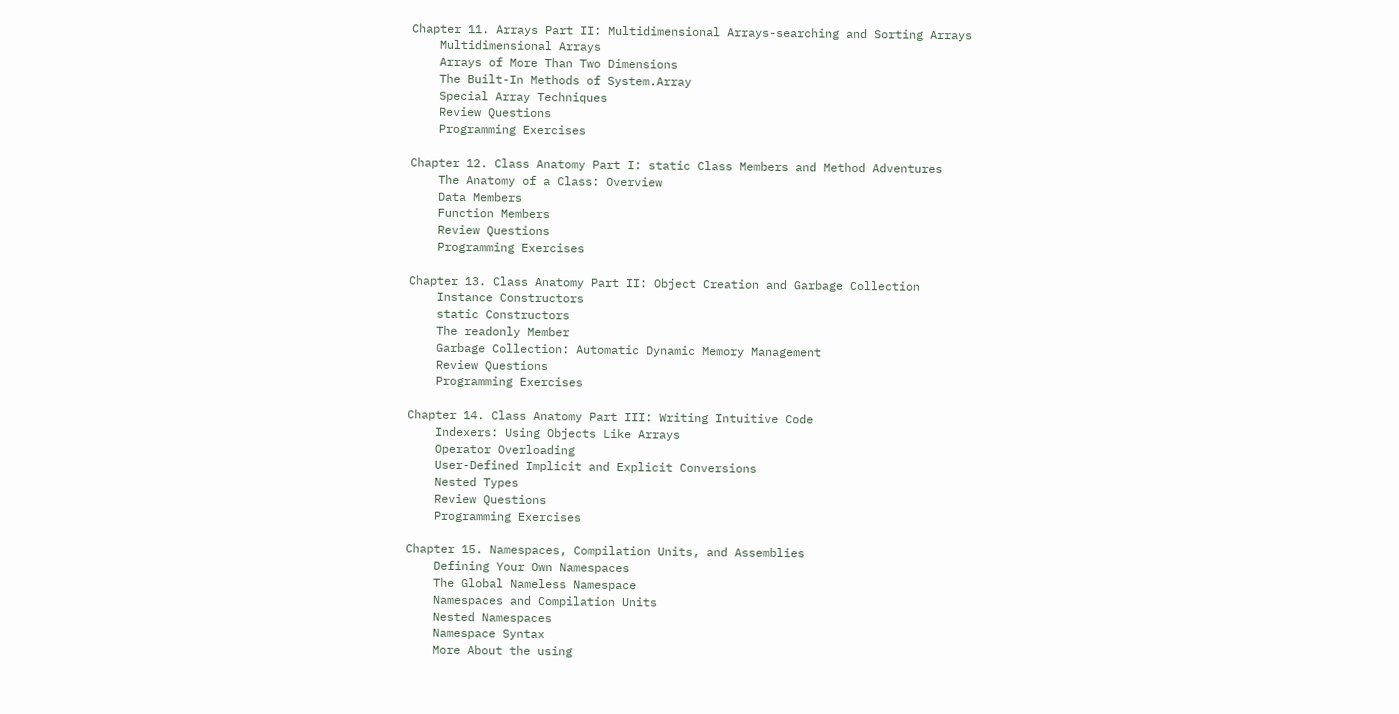Chapter 11. Arrays Part II: Multidimensional Arrays-searching and Sorting Arrays
    Multidimensional Arrays
    Arrays of More Than Two Dimensions
    The Built-In Methods of System.Array
    Special Array Techniques
    Review Questions
    Programming Exercises

Chapter 12. Class Anatomy Part I: static Class Members and Method Adventures
    The Anatomy of a Class: Overview
    Data Members
    Function Members
    Review Questions
    Programming Exercises

Chapter 13. Class Anatomy Part II: Object Creation and Garbage Collection
    Instance Constructors
    static Constructors
    The readonly Member
    Garbage Collection: Automatic Dynamic Memory Management
    Review Questions
    Programming Exercises

Chapter 14. Class Anatomy Part III: Writing Intuitive Code
    Indexers: Using Objects Like Arrays
    Operator Overloading
    User-Defined Implicit and Explicit Conversions
    Nested Types
    Review Questions
    Programming Exercises

Chapter 15. Namespaces, Compilation Units, and Assemblies
    Defining Your Own Namespaces
    The Global Nameless Namespace
    Namespaces and Compilation Units
    Nested Namespaces
    Namespace Syntax
    More About the using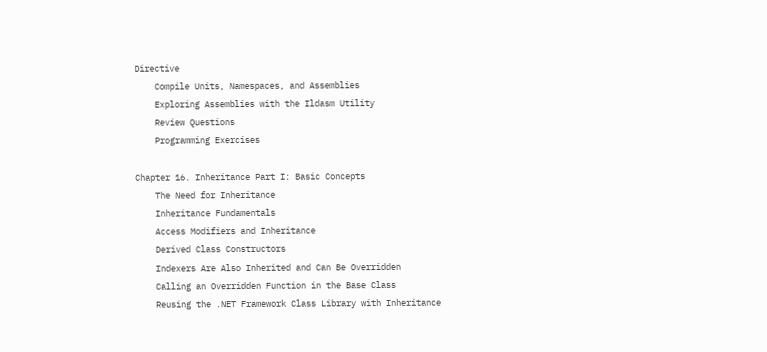Directive
    Compile Units, Namespaces, and Assemblies
    Exploring Assemblies with the Ildasm Utility
    Review Questions
    Programming Exercises

Chapter 16. Inheritance Part I: Basic Concepts
    The Need for Inheritance
    Inheritance Fundamentals
    Access Modifiers and Inheritance
    Derived Class Constructors
    Indexers Are Also Inherited and Can Be Overridden
    Calling an Overridden Function in the Base Class
    Reusing the .NET Framework Class Library with Inheritance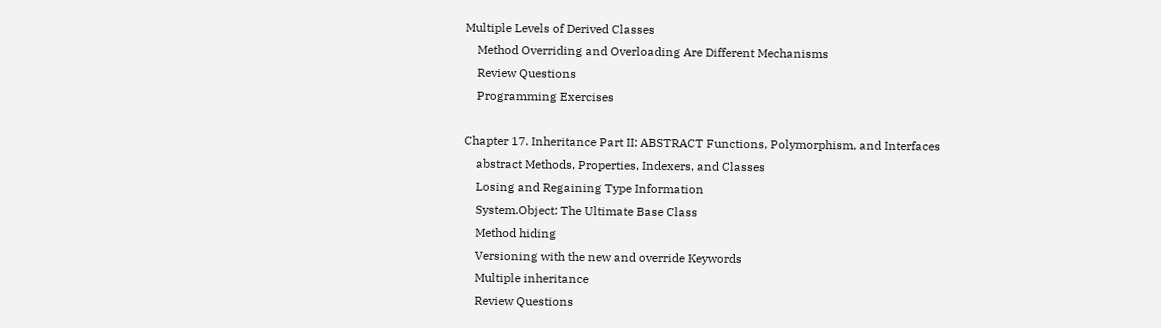Multiple Levels of Derived Classes
    Method Overriding and Overloading Are Different Mechanisms
    Review Questions
    Programming Exercises

Chapter 17. Inheritance Part II: ABSTRACT Functions, Polymorphism, and Interfaces
    abstract Methods, Properties, Indexers, and Classes
    Losing and Regaining Type Information
    System.Object: The Ultimate Base Class
    Method hiding
    Versioning with the new and override Keywords
    Multiple inheritance
    Review Questions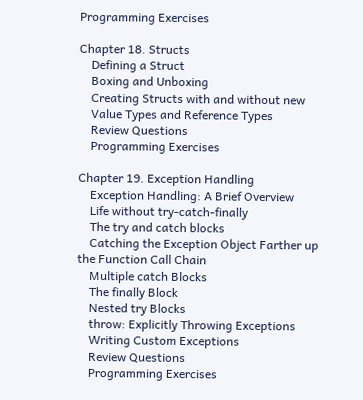Programming Exercises

Chapter 18. Structs
    Defining a Struct
    Boxing and Unboxing
    Creating Structs with and without new
    Value Types and Reference Types
    Review Questions
    Programming Exercises

Chapter 19. Exception Handling
    Exception Handling: A Brief Overview
    Life without try-catch-finally
    The try and catch blocks
    Catching the Exception Object Farther up the Function Call Chain
    Multiple catch Blocks
    The finally Block
    Nested try Blocks
    throw: Explicitly Throwing Exceptions
    Writing Custom Exceptions
    Review Questions
    Programming Exercises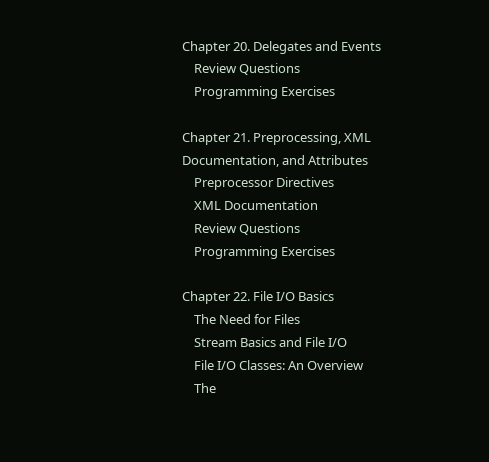Chapter 20. Delegates and Events
    Review Questions
    Programming Exercises

Chapter 21. Preprocessing, XML Documentation, and Attributes
    Preprocessor Directives
    XML Documentation
    Review Questions
    Programming Exercises

Chapter 22. File I/O Basics
    The Need for Files
    Stream Basics and File I/O
    File I/O Classes: An Overview
    The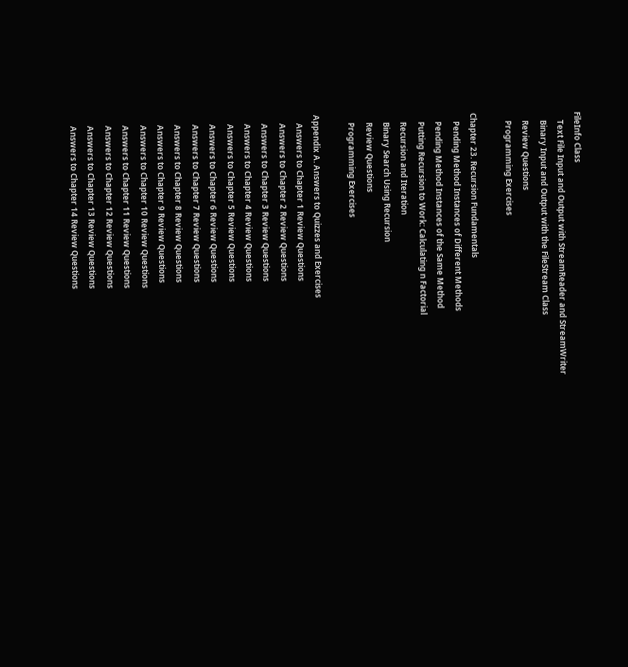FileInfo Class
    Text File Input and Output with StreamReader and StreamWriter
    Binary Input and Output with the FileStream Class
    Review Questions
    Programming Exercises

Chapter 23. Recursion Fundamentals
    Pending Method Instances of Different Methods
    Pending Method Instances of the Same Method
    Putting Recursion to Work: Calculating n Factorial
    Recursion and Iteration
    Binary Search Using Recursion
    Review Questions
    Programming Exercises

Appendix A. Answers to Quizzes and Exercises
    Answers to Chapter 1 Review Questions
    Answers to Chapter 2 Review Questions
    Answers to Chapter 3 Review Questions
    Answers to Chapter 4 Review Questions
    Answers to Chapter 5 Review Questions
    Answers to Chapter 6 Review Questions
    Answers to Chapter 7 Review Questions
    Answers to Chapter 8 Review Questions
    Answers to Chapter 9 Review Questions
    Answers to Chapter 10 Review Questions
    Answers to Chapter 11 Review Questions
    Answers to Chapter 12 Review Questions
    Answers to Chapter 13 Review Questions
    Answers to Chapter 14 Review Questions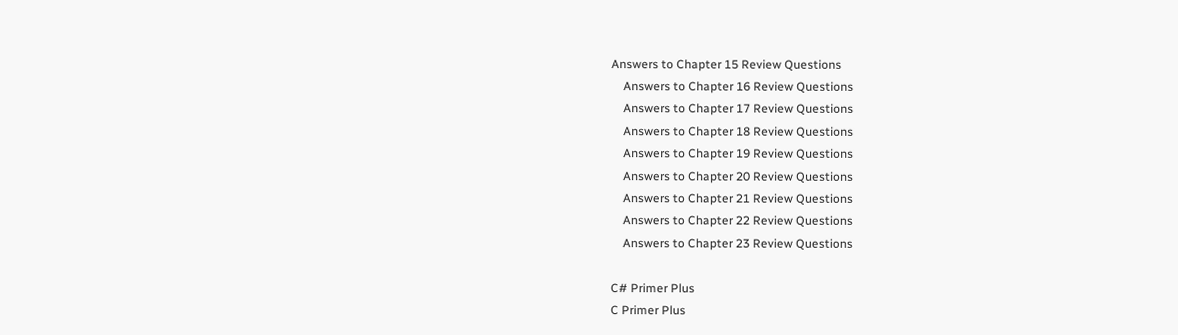Answers to Chapter 15 Review Questions
    Answers to Chapter 16 Review Questions
    Answers to Chapter 17 Review Questions
    Answers to Chapter 18 Review Questions
    Answers to Chapter 19 Review Questions
    Answers to Chapter 20 Review Questions
    Answers to Chapter 21 Review Questions
    Answers to Chapter 22 Review Questions
    Answers to Chapter 23 Review Questions

C# Primer Plus
C Primer Plus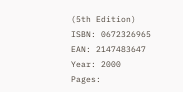(5th Edition)
ISBN: 0672326965
EAN: 2147483647
Year: 2000
Pages: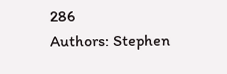286
Authors: Stephen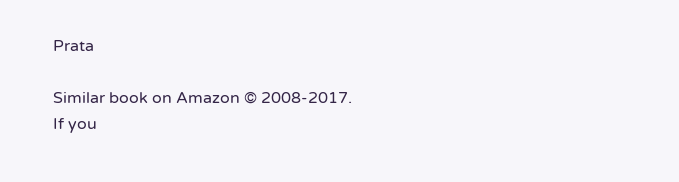Prata

Similar book on Amazon © 2008-2017.
If you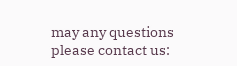may any questions please contact us: